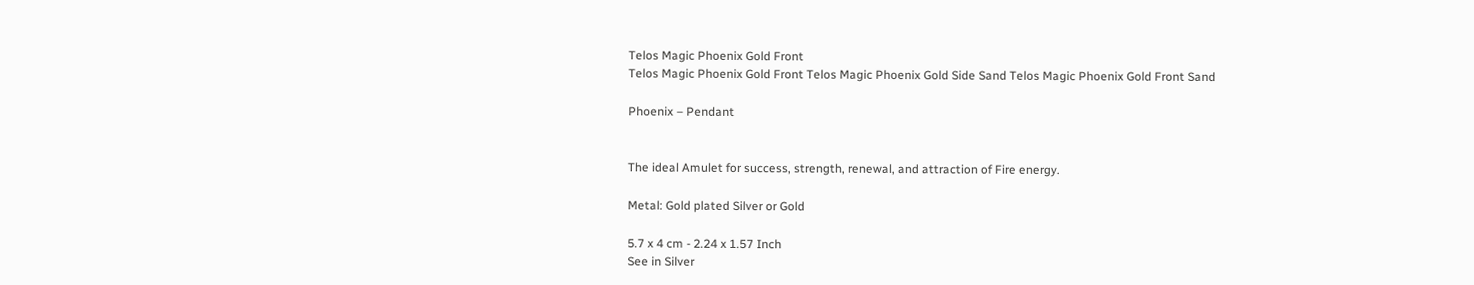Telos Magic Phoenix Gold Front
Telos Magic Phoenix Gold Front Telos Magic Phoenix Gold Side Sand Telos Magic Phoenix Gold Front Sand

Phoenix – Pendant


The ideal Amulet for success, strength, renewal, and attraction of Fire energy.

Metal: Gold plated Silver or Gold

5.7 x 4 cm - 2.24 x 1.57 Inch
See in Silver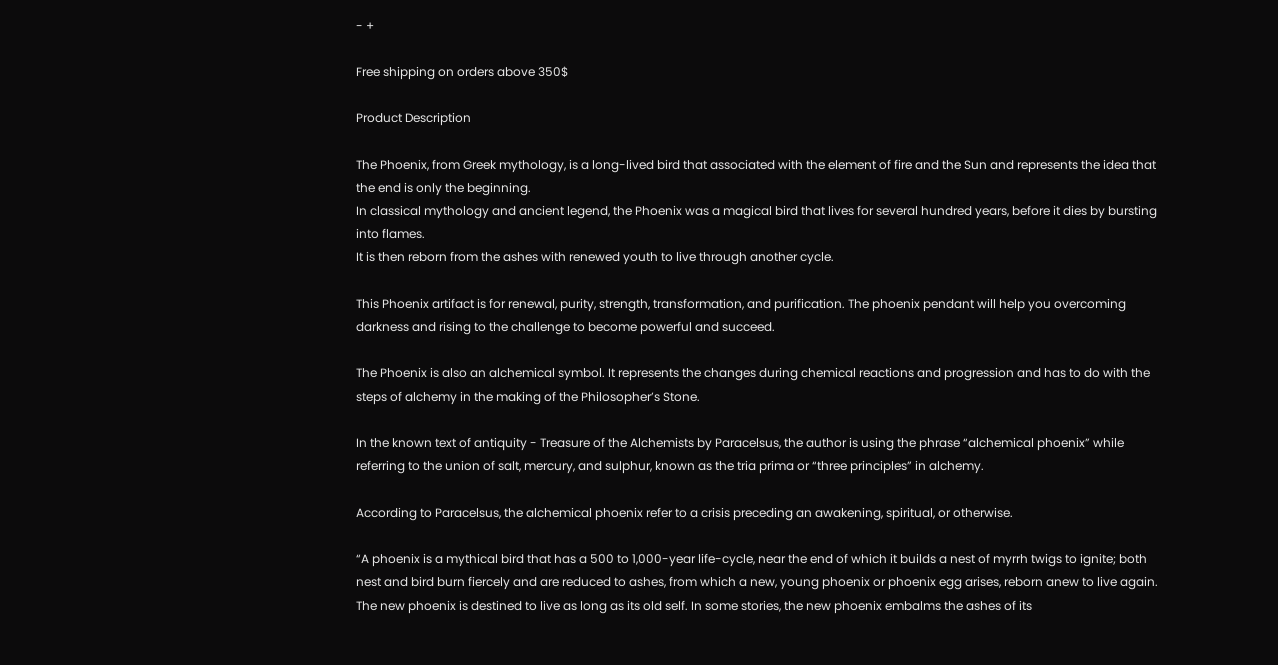- +

Free shipping on orders above 350$

Product Description

The Phoenix, from Greek mythology, is a long-lived bird that associated with the element of fire and the Sun and represents the idea that the end is only the beginning.
In classical mythology and ancient legend, the Phoenix was a magical bird that lives for several hundred years, before it dies by bursting into flames.
It is then reborn from the ashes with renewed youth to live through another cycle.

This Phoenix artifact is for renewal, purity, strength, transformation, and purification. The phoenix pendant will help you overcoming darkness and rising to the challenge to become powerful and succeed.

The Phoenix is also an alchemical symbol. It represents the changes during chemical reactions and progression and has to do with the steps of alchemy in the making of the Philosopher’s Stone.

In the known text of antiquity - Treasure of the Alchemists by Paracelsus, the author is using the phrase “alchemical phoenix” while referring to the union of salt, mercury, and sulphur, known as the tria prima or “three principles” in alchemy.

According to Paracelsus, the alchemical phoenix refer to a crisis preceding an awakening, spiritual, or otherwise.

“A phoenix is a mythical bird that has a 500 to 1,000-year life-cycle, near the end of which it builds a nest of myrrh twigs to ignite; both nest and bird burn fiercely and are reduced to ashes, from which a new, young phoenix or phoenix egg arises, reborn anew to live again. The new phoenix is destined to live as long as its old self. In some stories, the new phoenix embalms the ashes of its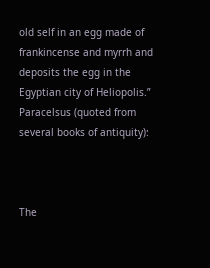old self in an egg made of frankincense and myrrh and deposits the egg in the Egyptian city of Heliopolis.” Paracelsus (quoted from several books of antiquity):



The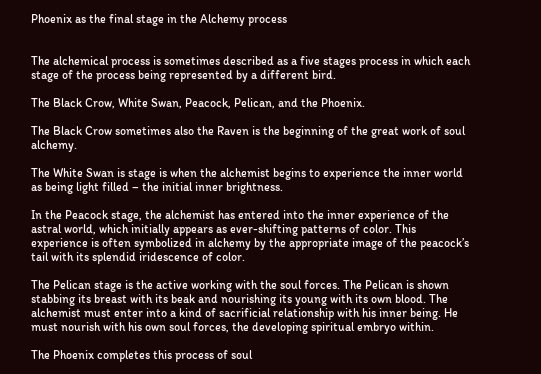Phoenix as the final stage in the Alchemy process


The alchemical process is sometimes described as a five stages process in which each stage of the process being represented by a different bird.

The Black Crow, White Swan, Peacock, Pelican, and the Phoenix.

The Black Crow sometimes also the Raven is the beginning of the great work of soul alchemy.

The White Swan is stage is when the alchemist begins to experience the inner world as being light filled – the initial inner brightness.

In the Peacock stage, the alchemist has entered into the inner experience of the astral world, which initially appears as ever-shifting patterns of color. This experience is often symbolized in alchemy by the appropriate image of the peacock’s tail with its splendid iridescence of color.

The Pelican stage is the active working with the soul forces. The Pelican is shown stabbing its breast with its beak and nourishing its young with its own blood. The alchemist must enter into a kind of sacrificial relationship with his inner being. He must nourish with his own soul forces, the developing spiritual embryo within.

The Phoenix completes this process of soul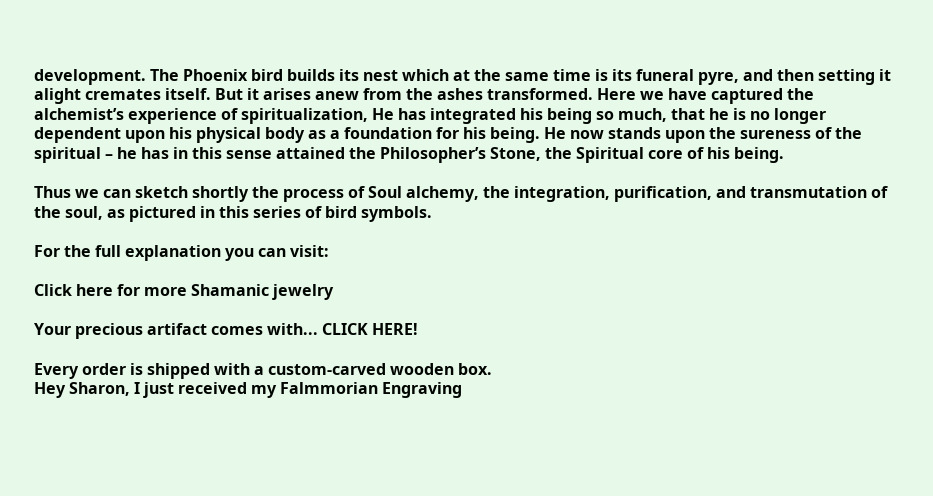development. The Phoenix bird builds its nest which at the same time is its funeral pyre, and then setting it alight cremates itself. But it arises anew from the ashes transformed. Here we have captured the alchemist’s experience of spiritualization, He has integrated his being so much, that he is no longer dependent upon his physical body as a foundation for his being. He now stands upon the sureness of the spiritual – he has in this sense attained the Philosopher’s Stone, the Spiritual core of his being.

Thus we can sketch shortly the process of Soul alchemy, the integration, purification, and transmutation of the soul, as pictured in this series of bird symbols.

For the full explanation you can visit:

Click here for more Shamanic jewelry

Your precious artifact comes with... CLICK HERE!

Every order is shipped with a custom-carved wooden box.
Hey Sharon, I just received my Falmmorian Engraving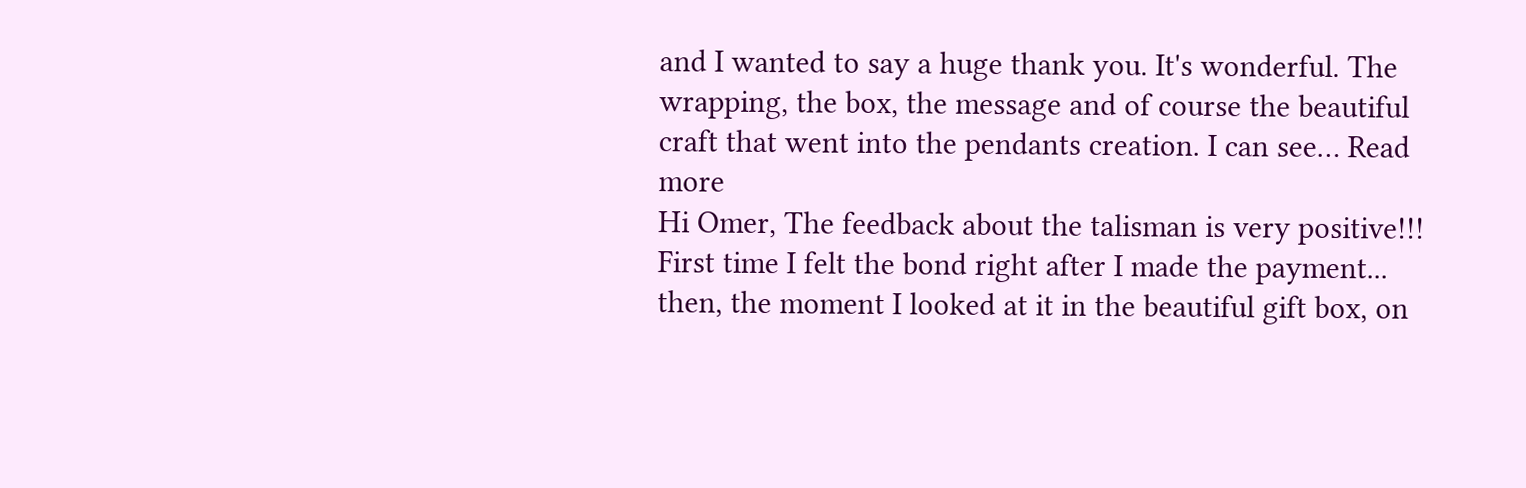and I wanted to say a huge thank you. It's wonderful. The wrapping, the box, the message and of course the beautiful craft that went into the pendants creation. I can see… Read more
Hi Omer, The feedback about the talisman is very positive!!! First time I felt the bond right after I made the payment... then, the moment I looked at it in the beautiful gift box, on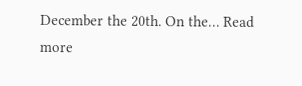December the 20th. On the… Read more